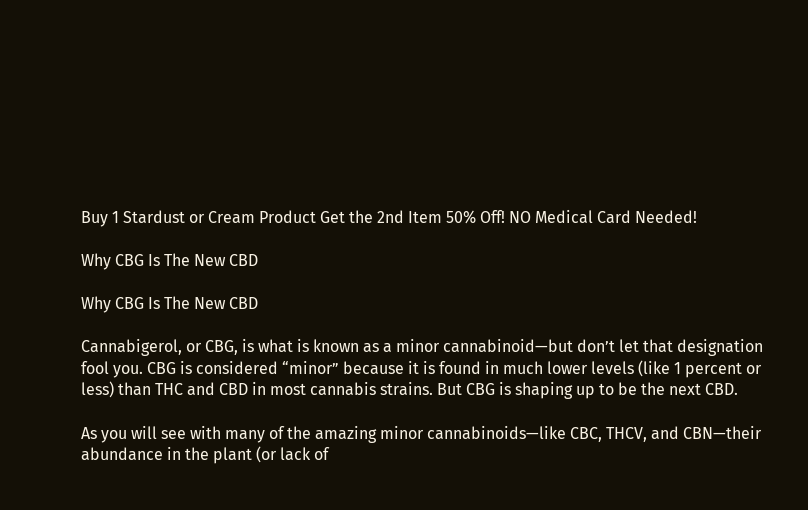Buy 1 Stardust or Cream Product Get the 2nd Item 50% Off! NO Medical Card Needed!

Why CBG Is The New CBD

Why CBG Is The New CBD

Cannabigerol, or CBG, is what is known as a minor cannabinoid—but don’t let that designation fool you. CBG is considered “minor” because it is found in much lower levels (like 1 percent or less) than THC and CBD in most cannabis strains. But CBG is shaping up to be the next CBD.

As you will see with many of the amazing minor cannabinoids—like CBC, THCV, and CBN—their abundance in the plant (or lack of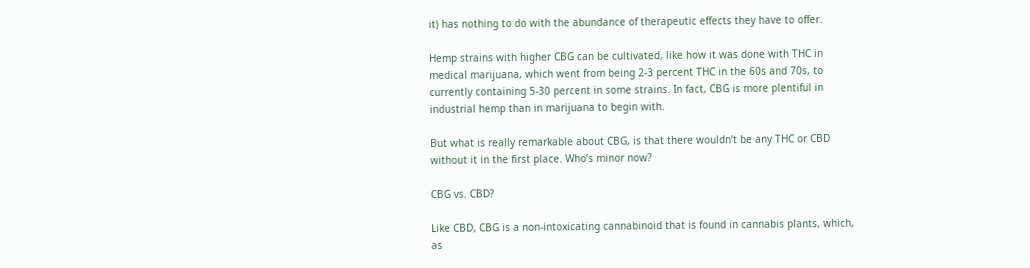it) has nothing to do with the abundance of therapeutic effects they have to offer.

Hemp strains with higher CBG can be cultivated, like how it was done with THC in medical marijuana, which went from being 2-3 percent THC in the 60s and 70s, to currently containing 5-30 percent in some strains. In fact, CBG is more plentiful in industrial hemp than in marijuana to begin with.

But what is really remarkable about CBG, is that there wouldn’t be any THC or CBD without it in the first place. Who’s minor now?

CBG vs. CBD?

Like CBD, CBG is a non-intoxicating cannabinoid that is found in cannabis plants, which, as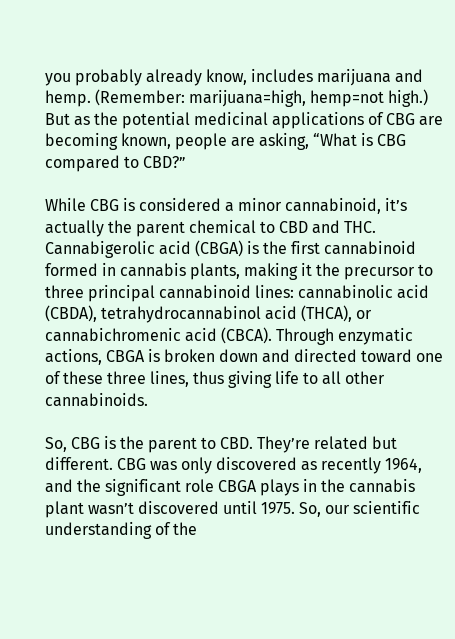you probably already know, includes marijuana and hemp. (Remember: marijuana=high, hemp=not high.) But as the potential medicinal applications of CBG are becoming known, people are asking, “What is CBG compared to CBD?”

While CBG is considered a minor cannabinoid, it’s actually the parent chemical to CBD and THC. Cannabigerolic acid (CBGA) is the first cannabinoid formed in cannabis plants, making it the precursor to three principal cannabinoid lines: cannabinolic acid (CBDA), tetrahydrocannabinol acid (THCA), or cannabichromenic acid (CBCA). Through enzymatic actions, CBGA is broken down and directed toward one of these three lines, thus giving life to all other cannabinoids.

So, CBG is the parent to CBD. They’re related but different. CBG was only discovered as recently 1964, and the significant role CBGA plays in the cannabis plant wasn’t discovered until 1975. So, our scientific understanding of the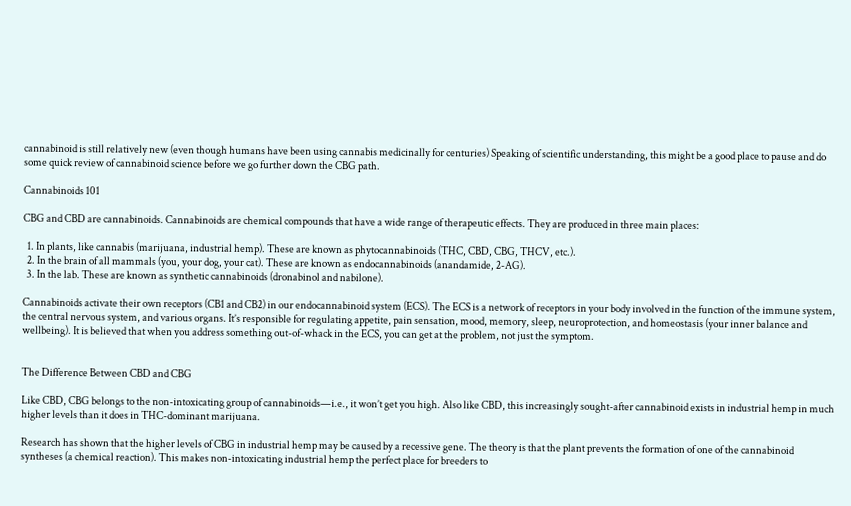cannabinoid is still relatively new (even though humans have been using cannabis medicinally for centuries) Speaking of scientific understanding, this might be a good place to pause and do some quick review of cannabinoid science before we go further down the CBG path.

Cannabinoids 101

CBG and CBD are cannabinoids. Cannabinoids are chemical compounds that have a wide range of therapeutic effects. They are produced in three main places:

  1. In plants, like cannabis (marijuana, industrial hemp). These are known as phytocannabinoids (THC, CBD, CBG, THCV, etc.).
  2. In the brain of all mammals (you, your dog, your cat). These are known as endocannabinoids (anandamide, 2-AG).
  3. In the lab. These are known as synthetic cannabinoids (dronabinol and nabilone).

Cannabinoids activate their own receptors (CB1 and CB2) in our endocannabinoid system (ECS). The ECS is a network of receptors in your body involved in the function of the immune system, the central nervous system, and various organs. It’s responsible for regulating appetite, pain sensation, mood, memory, sleep, neuroprotection, and homeostasis (your inner balance and wellbeing). It is believed that when you address something out-of-whack in the ECS, you can get at the problem, not just the symptom.


The Difference Between CBD and CBG

Like CBD, CBG belongs to the non-intoxicating group of cannabinoids—i.e., it won’t get you high. Also like CBD, this increasingly sought-after cannabinoid exists in industrial hemp in much higher levels than it does in THC-dominant marijuana.

Research has shown that the higher levels of CBG in industrial hemp may be caused by a recessive gene. The theory is that the plant prevents the formation of one of the cannabinoid syntheses (a chemical reaction). This makes non-intoxicating industrial hemp the perfect place for breeders to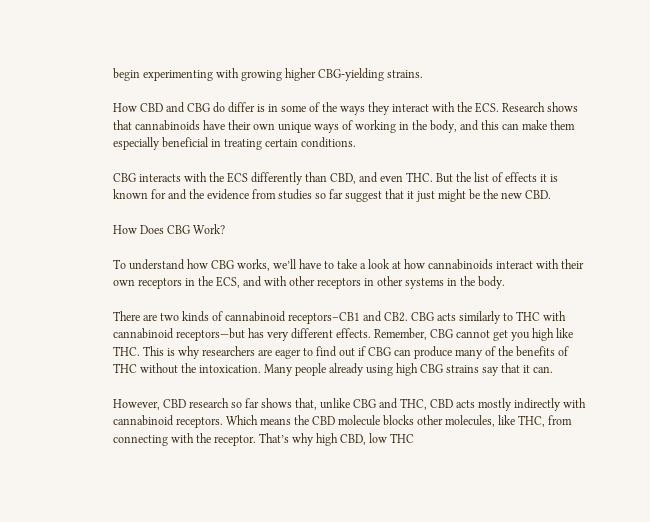begin experimenting with growing higher CBG-yielding strains.

How CBD and CBG do differ is in some of the ways they interact with the ECS. Research shows that cannabinoids have their own unique ways of working in the body, and this can make them especially beneficial in treating certain conditions.

CBG interacts with the ECS differently than CBD, and even THC. But the list of effects it is known for and the evidence from studies so far suggest that it just might be the new CBD.

How Does CBG Work?

To understand how CBG works, we’ll have to take a look at how cannabinoids interact with their own receptors in the ECS, and with other receptors in other systems in the body.

There are two kinds of cannabinoid receptors–CB1 and CB2. CBG acts similarly to THC with cannabinoid receptors—but has very different effects. Remember, CBG cannot get you high like THC. This is why researchers are eager to find out if CBG can produce many of the benefits of THC without the intoxication. Many people already using high CBG strains say that it can.

However, CBD research so far shows that, unlike CBG and THC, CBD acts mostly indirectly with cannabinoid receptors. Which means the CBD molecule blocks other molecules, like THC, from connecting with the receptor. That’s why high CBD, low THC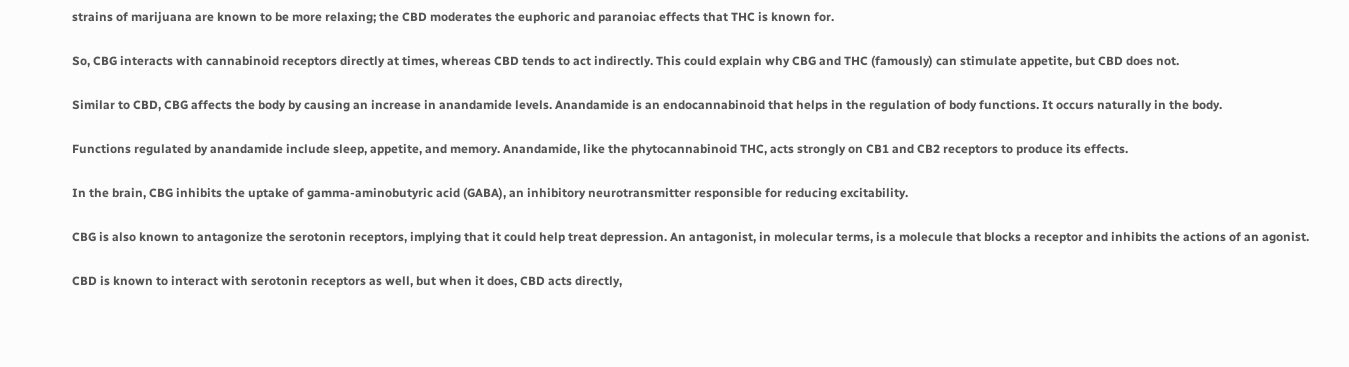strains of marijuana are known to be more relaxing; the CBD moderates the euphoric and paranoiac effects that THC is known for.

So, CBG interacts with cannabinoid receptors directly at times, whereas CBD tends to act indirectly. This could explain why CBG and THC (famously) can stimulate appetite, but CBD does not.

Similar to CBD, CBG affects the body by causing an increase in anandamide levels. Anandamide is an endocannabinoid that helps in the regulation of body functions. It occurs naturally in the body.

Functions regulated by anandamide include sleep, appetite, and memory. Anandamide, like the phytocannabinoid THC, acts strongly on CB1 and CB2 receptors to produce its effects.

In the brain, CBG inhibits the uptake of gamma-aminobutyric acid (GABA), an inhibitory neurotransmitter responsible for reducing excitability.

CBG is also known to antagonize the serotonin receptors, implying that it could help treat depression. An antagonist, in molecular terms, is a molecule that blocks a receptor and inhibits the actions of an agonist.

CBD is known to interact with serotonin receptors as well, but when it does, CBD acts directly,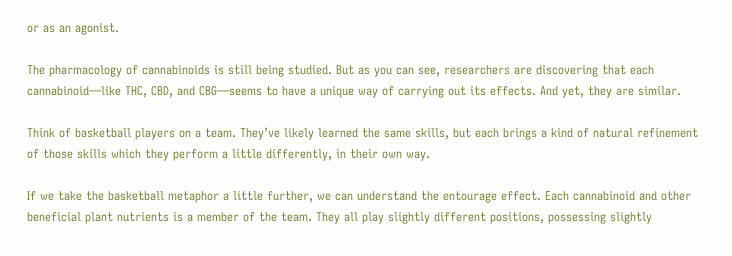or as an agonist.

The pharmacology of cannabinoids is still being studied. But as you can see, researchers are discovering that each cannabinoid—like THC, CBD, and CBG—seems to have a unique way of carrying out its effects. And yet, they are similar.

Think of basketball players on a team. They’ve likely learned the same skills, but each brings a kind of natural refinement of those skills which they perform a little differently, in their own way.

If we take the basketball metaphor a little further, we can understand the entourage effect. Each cannabinoid and other beneficial plant nutrients is a member of the team. They all play slightly different positions, possessing slightly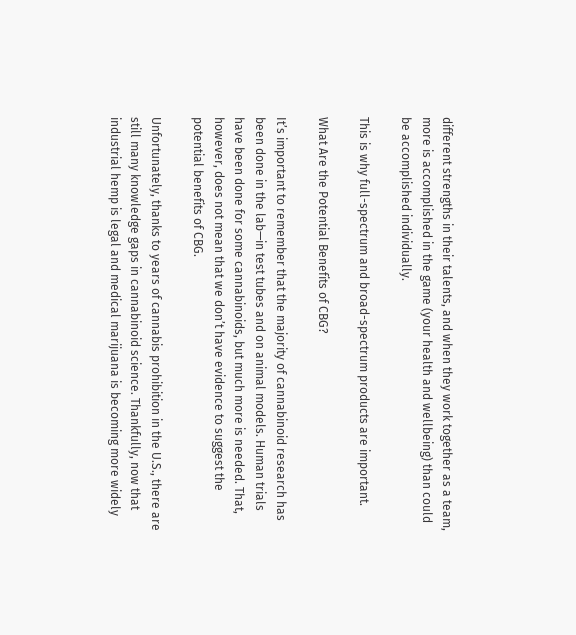different strengths in their talents, and when they work together as a team, more is accomplished in the game (your health and wellbeing) than could be accomplished individually.

This is why full-spectrum and broad-spectrum products are important.

What Are the Potential Benefits of CBG?

It’s important to remember that the majority of cannabinoid research has been done in the lab—in test tubes and on animal models. Human trials have been done for some cannabinoids, but much more is needed. That, however, does not mean that we don’t have evidence to suggest the potential benefits of CBG.

Unfortunately, thanks to years of cannabis prohibition in the U.S., there are still many knowledge gaps in cannabinoid science. Thankfully, now that industrial hemp is legal and medical marijuana is becoming more widely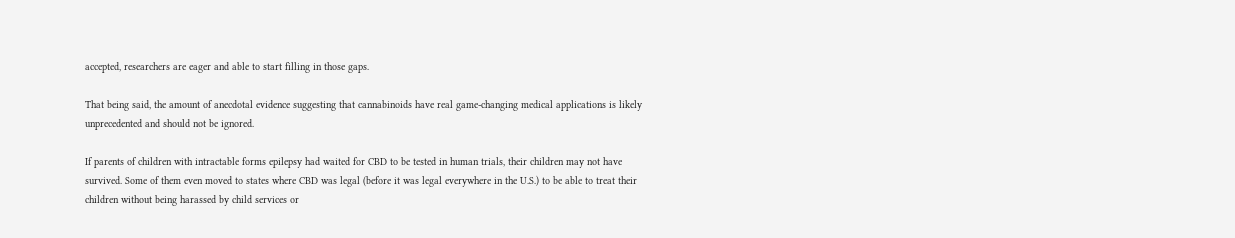accepted, researchers are eager and able to start filling in those gaps.

That being said, the amount of anecdotal evidence suggesting that cannabinoids have real game-changing medical applications is likely unprecedented and should not be ignored.

If parents of children with intractable forms epilepsy had waited for CBD to be tested in human trials, their children may not have survived. Some of them even moved to states where CBD was legal (before it was legal everywhere in the U.S.) to be able to treat their children without being harassed by child services or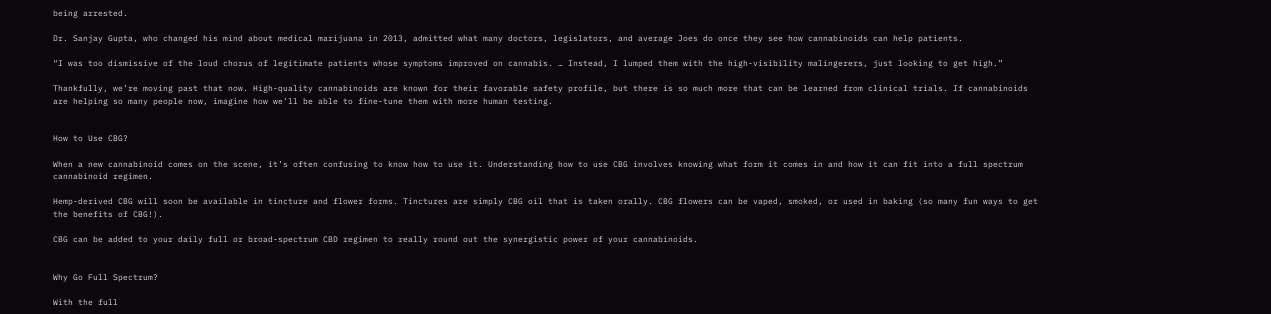being arrested.

Dr. Sanjay Gupta, who changed his mind about medical marijuana in 2013, admitted what many doctors, legislators, and average Joes do once they see how cannabinoids can help patients.

“I was too dismissive of the loud chorus of legitimate patients whose symptoms improved on cannabis. … Instead, I lumped them with the high-visibility malingerers, just looking to get high.”

Thankfully, we’re moving past that now. High-quality cannabinoids are known for their favorable safety profile, but there is so much more that can be learned from clinical trials. If cannabinoids are helping so many people now, imagine how we’ll be able to fine-tune them with more human testing.


How to Use CBG?

When a new cannabinoid comes on the scene, it’s often confusing to know how to use it. Understanding how to use CBG involves knowing what form it comes in and how it can fit into a full spectrum cannabinoid regimen.

Hemp-derived CBG will soon be available in tincture and flower forms. Tinctures are simply CBG oil that is taken orally. CBG flowers can be vaped, smoked, or used in baking (so many fun ways to get the benefits of CBG!).

CBG can be added to your daily full or broad-spectrum CBD regimen to really round out the synergistic power of your cannabinoids.


Why Go Full Spectrum?

With the full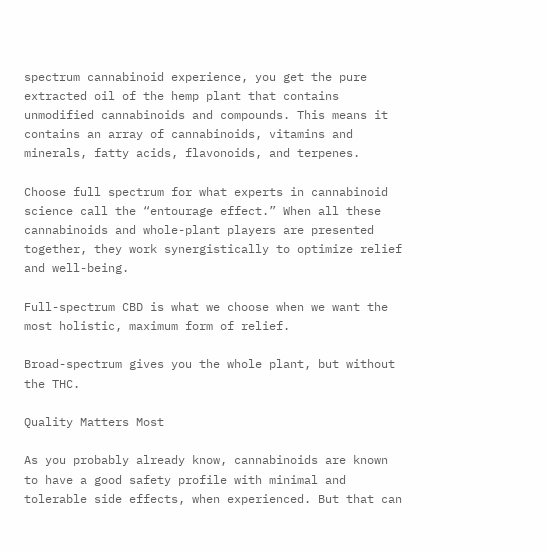spectrum cannabinoid experience, you get the pure extracted oil of the hemp plant that contains unmodified cannabinoids and compounds. This means it contains an array of cannabinoids, vitamins and minerals, fatty acids, flavonoids, and terpenes.

Choose full spectrum for what experts in cannabinoid science call the “entourage effect.” When all these cannabinoids and whole-plant players are presented together, they work synergistically to optimize relief and well-being.

Full-spectrum CBD is what we choose when we want the most holistic, maximum form of relief.

Broad-spectrum gives you the whole plant, but without the THC.

Quality Matters Most

As you probably already know, cannabinoids are known to have a good safety profile with minimal and tolerable side effects, when experienced. But that can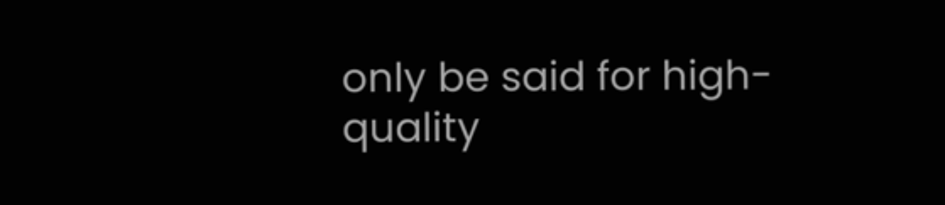only be said for high-quality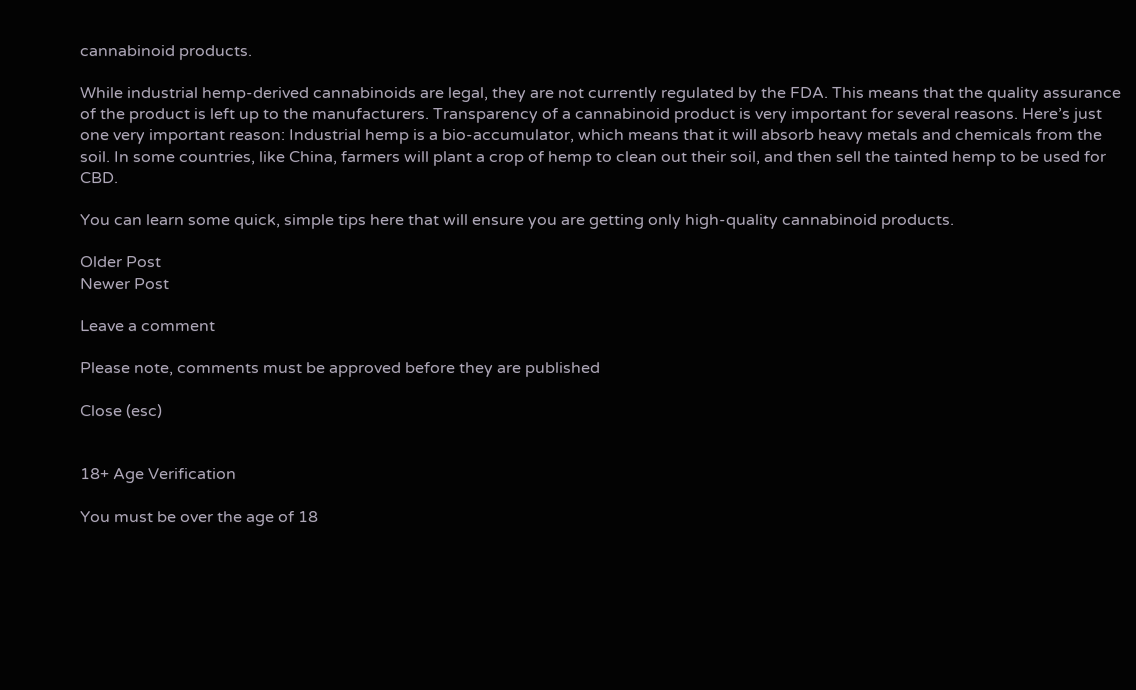cannabinoid products.

While industrial hemp-derived cannabinoids are legal, they are not currently regulated by the FDA. This means that the quality assurance of the product is left up to the manufacturers. Transparency of a cannabinoid product is very important for several reasons. Here’s just one very important reason: Industrial hemp is a bio-accumulator, which means that it will absorb heavy metals and chemicals from the soil. In some countries, like China, farmers will plant a crop of hemp to clean out their soil, and then sell the tainted hemp to be used for CBD.

You can learn some quick, simple tips here that will ensure you are getting only high-quality cannabinoid products.

Older Post
Newer Post

Leave a comment

Please note, comments must be approved before they are published

Close (esc)


18+ Age Verification

You must be over the age of 18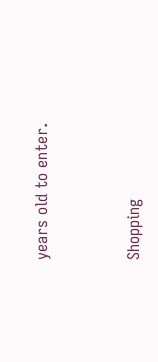years old to enter.


Shopping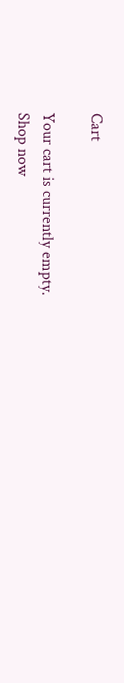Cart

Your cart is currently empty.
Shop now